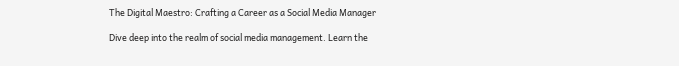The Digital Maestro: Crafting a Career as a Social Media Manager

Dive deep into the realm of social media management. Learn the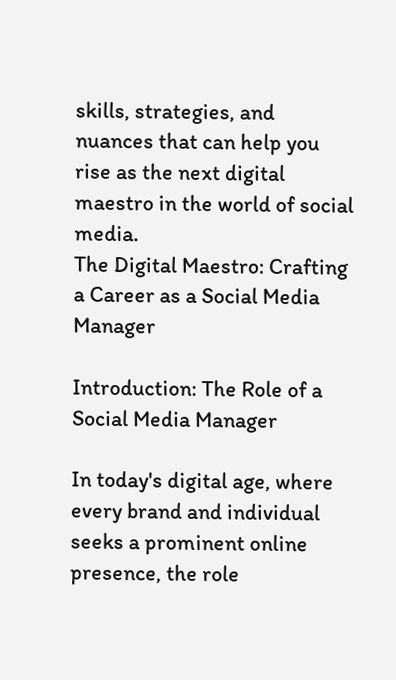skills, strategies, and nuances that can help you rise as the next digital maestro in the world of social media.
The Digital Maestro: Crafting a Career as a Social Media Manager

Introduction: The Role of a Social Media Manager

In today's digital age, where every brand and individual seeks a prominent online presence, the role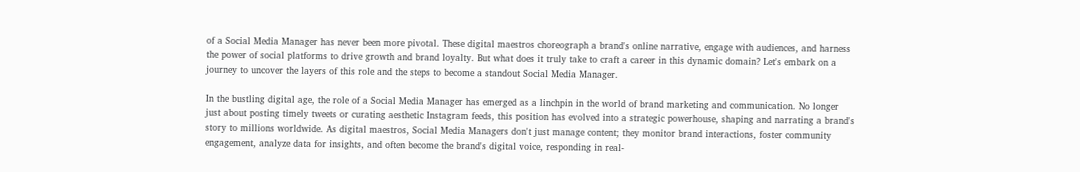of a Social Media Manager has never been more pivotal. These digital maestros choreograph a brand's online narrative, engage with audiences, and harness the power of social platforms to drive growth and brand loyalty. But what does it truly take to craft a career in this dynamic domain? Let's embark on a journey to uncover the layers of this role and the steps to become a standout Social Media Manager.

In the bustling digital age, the role of a Social Media Manager has emerged as a linchpin in the world of brand marketing and communication. No longer just about posting timely tweets or curating aesthetic Instagram feeds, this position has evolved into a strategic powerhouse, shaping and narrating a brand's story to millions worldwide. As digital maestros, Social Media Managers don't just manage content; they monitor brand interactions, foster community engagement, analyze data for insights, and often become the brand's digital voice, responding in real-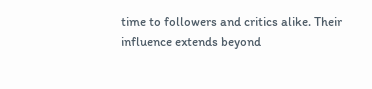time to followers and critics alike. Their influence extends beyond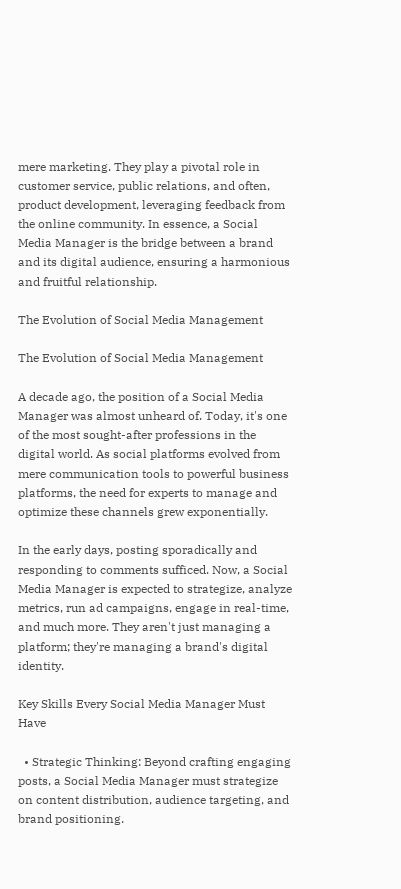mere marketing. They play a pivotal role in customer service, public relations, and often, product development, leveraging feedback from the online community. In essence, a Social Media Manager is the bridge between a brand and its digital audience, ensuring a harmonious and fruitful relationship.

The Evolution of Social Media Management

The Evolution of Social Media Management

A decade ago, the position of a Social Media Manager was almost unheard of. Today, it's one of the most sought-after professions in the digital world. As social platforms evolved from mere communication tools to powerful business platforms, the need for experts to manage and optimize these channels grew exponentially.

In the early days, posting sporadically and responding to comments sufficed. Now, a Social Media Manager is expected to strategize, analyze metrics, run ad campaigns, engage in real-time, and much more. They aren't just managing a platform; they're managing a brand's digital identity.

Key Skills Every Social Media Manager Must Have

  • Strategic Thinking: Beyond crafting engaging posts, a Social Media Manager must strategize on content distribution, audience targeting, and brand positioning.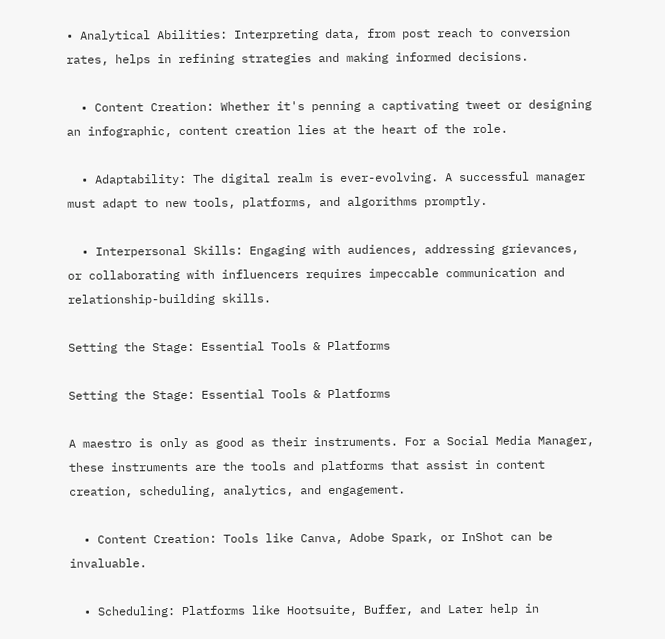• Analytical Abilities: Interpreting data, from post reach to conversion rates, helps in refining strategies and making informed decisions.

  • Content Creation: Whether it's penning a captivating tweet or designing an infographic, content creation lies at the heart of the role.

  • Adaptability: The digital realm is ever-evolving. A successful manager must adapt to new tools, platforms, and algorithms promptly.

  • Interpersonal Skills: Engaging with audiences, addressing grievances, or collaborating with influencers requires impeccable communication and relationship-building skills.

Setting the Stage: Essential Tools & Platforms

Setting the Stage: Essential Tools & Platforms

A maestro is only as good as their instruments. For a Social Media Manager, these instruments are the tools and platforms that assist in content creation, scheduling, analytics, and engagement.

  • Content Creation: Tools like Canva, Adobe Spark, or InShot can be invaluable.

  • Scheduling: Platforms like Hootsuite, Buffer, and Later help in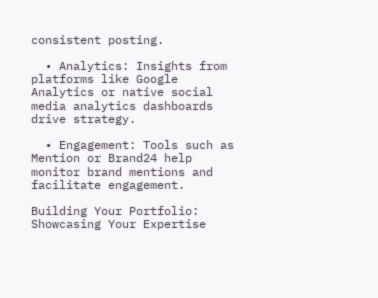consistent posting.

  • Analytics: Insights from platforms like Google Analytics or native social media analytics dashboards drive strategy.

  • Engagement: Tools such as Mention or Brand24 help monitor brand mentions and facilitate engagement.

Building Your Portfolio: Showcasing Your Expertise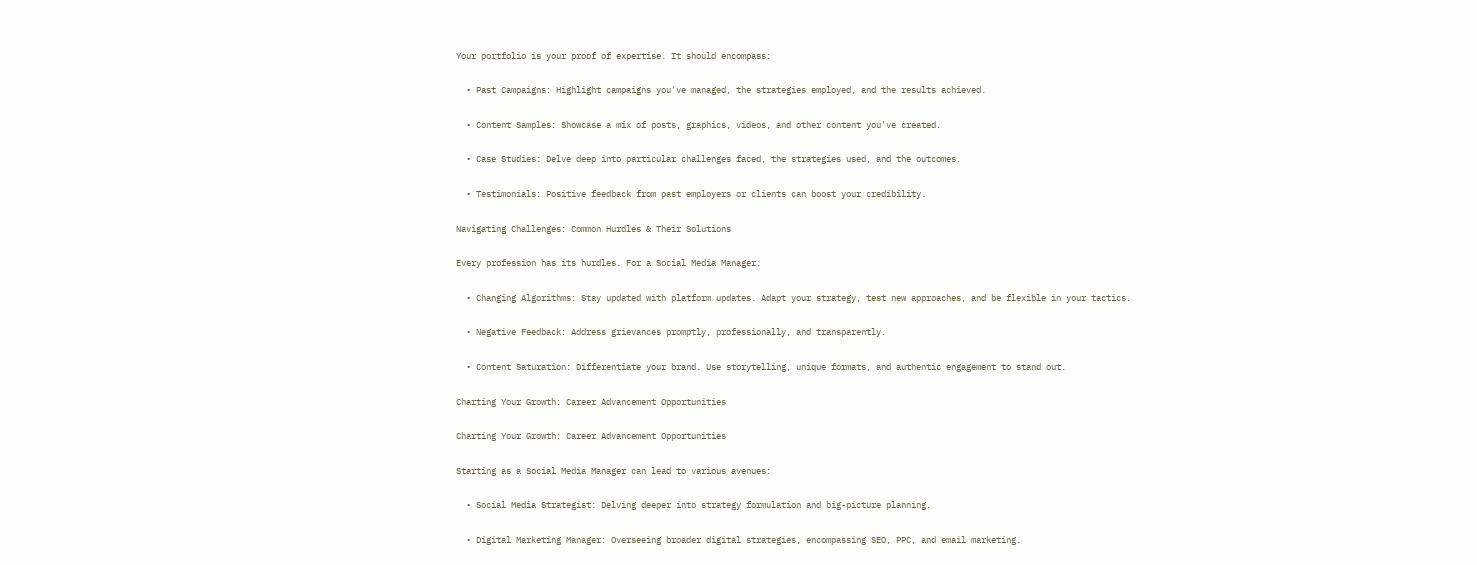Your portfolio is your proof of expertise. It should encompass:

  • Past Campaigns: Highlight campaigns you've managed, the strategies employed, and the results achieved.

  • Content Samples: Showcase a mix of posts, graphics, videos, and other content you've created.

  • Case Studies: Delve deep into particular challenges faced, the strategies used, and the outcomes.

  • Testimonials: Positive feedback from past employers or clients can boost your credibility.

Navigating Challenges: Common Hurdles & Their Solutions

Every profession has its hurdles. For a Social Media Manager:

  • Changing Algorithms: Stay updated with platform updates. Adapt your strategy, test new approaches, and be flexible in your tactics.

  • Negative Feedback: Address grievances promptly, professionally, and transparently.

  • Content Saturation: Differentiate your brand. Use storytelling, unique formats, and authentic engagement to stand out.

Charting Your Growth: Career Advancement Opportunities

Charting Your Growth: Career Advancement Opportunities

Starting as a Social Media Manager can lead to various avenues:

  • Social Media Strategist: Delving deeper into strategy formulation and big-picture planning.

  • Digital Marketing Manager: Overseeing broader digital strategies, encompassing SEO, PPC, and email marketing.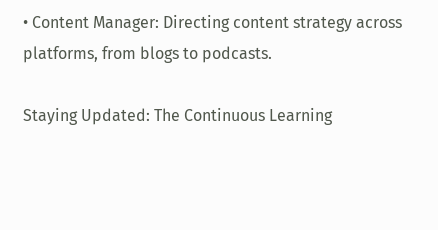• Content Manager: Directing content strategy across platforms, from blogs to podcasts.

Staying Updated: The Continuous Learning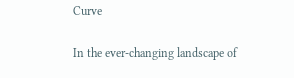Curve

In the ever-changing landscape of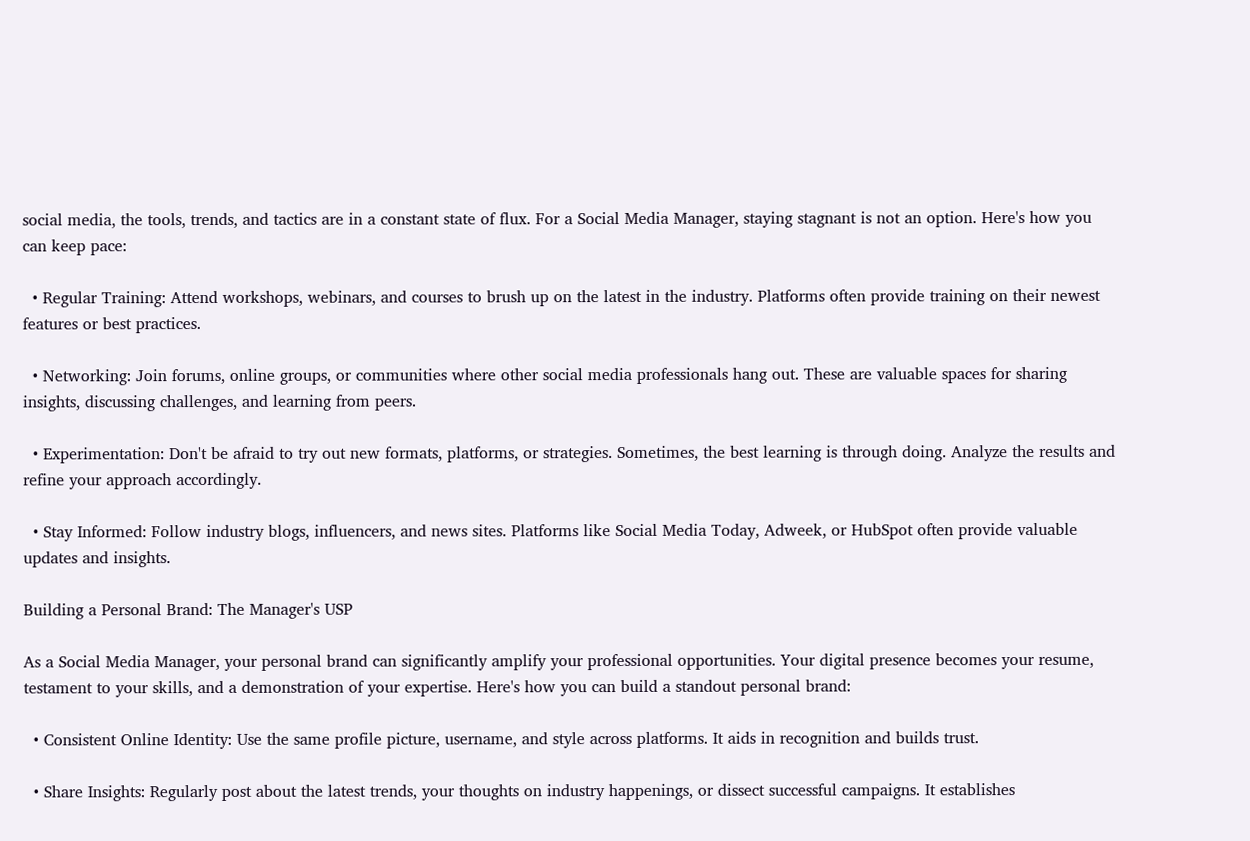social media, the tools, trends, and tactics are in a constant state of flux. For a Social Media Manager, staying stagnant is not an option. Here's how you can keep pace:

  • Regular Training: Attend workshops, webinars, and courses to brush up on the latest in the industry. Platforms often provide training on their newest features or best practices.

  • Networking: Join forums, online groups, or communities where other social media professionals hang out. These are valuable spaces for sharing insights, discussing challenges, and learning from peers.

  • Experimentation: Don't be afraid to try out new formats, platforms, or strategies. Sometimes, the best learning is through doing. Analyze the results and refine your approach accordingly.

  • Stay Informed: Follow industry blogs, influencers, and news sites. Platforms like Social Media Today, Adweek, or HubSpot often provide valuable updates and insights.

Building a Personal Brand: The Manager's USP

As a Social Media Manager, your personal brand can significantly amplify your professional opportunities. Your digital presence becomes your resume, testament to your skills, and a demonstration of your expertise. Here's how you can build a standout personal brand:

  • Consistent Online Identity: Use the same profile picture, username, and style across platforms. It aids in recognition and builds trust.

  • Share Insights: Regularly post about the latest trends, your thoughts on industry happenings, or dissect successful campaigns. It establishes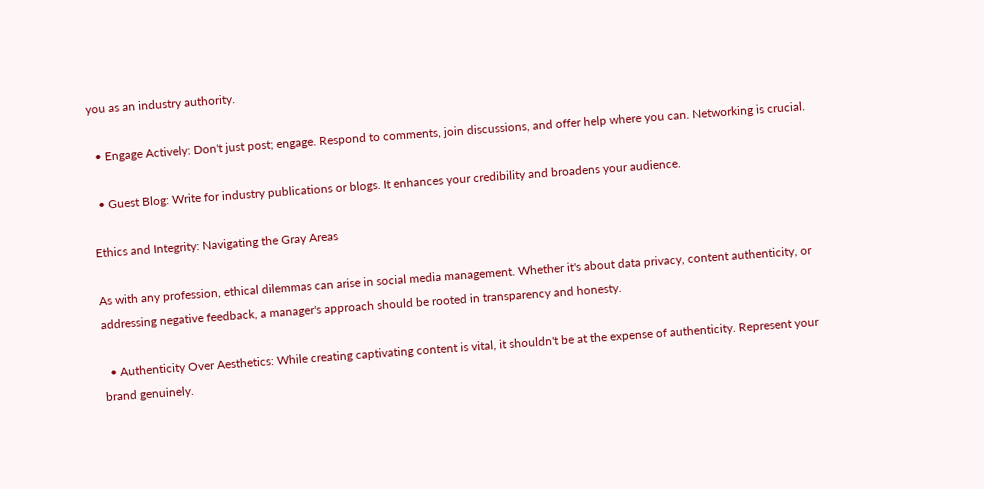you as an industry authority.

  • Engage Actively: Don't just post; engage. Respond to comments, join discussions, and offer help where you can. Networking is crucial.

  • Guest Blog: Write for industry publications or blogs. It enhances your credibility and broadens your audience.

Ethics and Integrity: Navigating the Gray Areas

As with any profession, ethical dilemmas can arise in social media management. Whether it's about data privacy, content authenticity, or addressing negative feedback, a manager's approach should be rooted in transparency and honesty.

  • Authenticity Over Aesthetics: While creating captivating content is vital, it shouldn't be at the expense of authenticity. Represent your brand genuinely.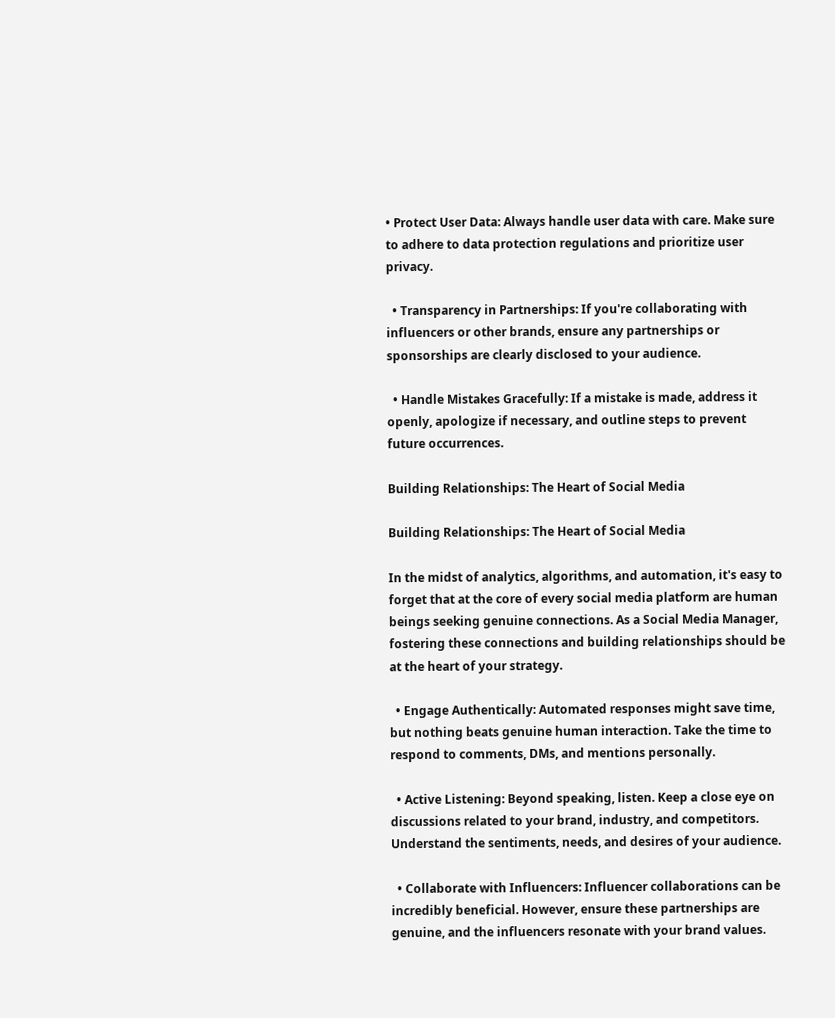• Protect User Data: Always handle user data with care. Make sure to adhere to data protection regulations and prioritize user privacy.

  • Transparency in Partnerships: If you're collaborating with influencers or other brands, ensure any partnerships or sponsorships are clearly disclosed to your audience.

  • Handle Mistakes Gracefully: If a mistake is made, address it openly, apologize if necessary, and outline steps to prevent future occurrences.

Building Relationships: The Heart of Social Media

Building Relationships: The Heart of Social Media

In the midst of analytics, algorithms, and automation, it's easy to forget that at the core of every social media platform are human beings seeking genuine connections. As a Social Media Manager, fostering these connections and building relationships should be at the heart of your strategy.

  • Engage Authentically: Automated responses might save time, but nothing beats genuine human interaction. Take the time to respond to comments, DMs, and mentions personally.

  • Active Listening: Beyond speaking, listen. Keep a close eye on discussions related to your brand, industry, and competitors. Understand the sentiments, needs, and desires of your audience.

  • Collaborate with Influencers: Influencer collaborations can be incredibly beneficial. However, ensure these partnerships are genuine, and the influencers resonate with your brand values.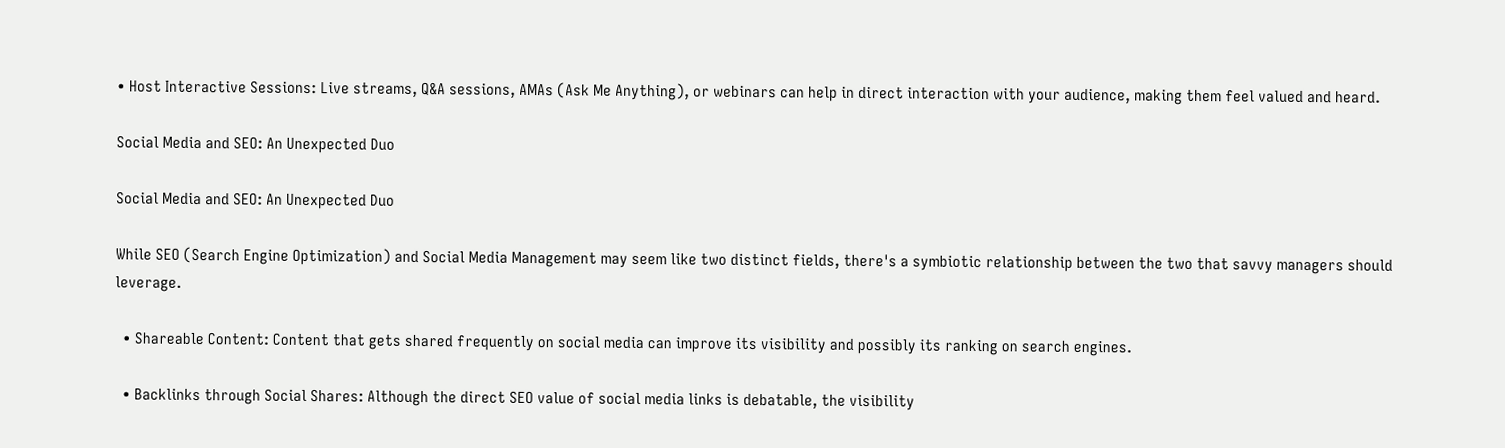• Host Interactive Sessions: Live streams, Q&A sessions, AMAs (Ask Me Anything), or webinars can help in direct interaction with your audience, making them feel valued and heard.

Social Media and SEO: An Unexpected Duo

Social Media and SEO: An Unexpected Duo

While SEO (Search Engine Optimization) and Social Media Management may seem like two distinct fields, there's a symbiotic relationship between the two that savvy managers should leverage.

  • Shareable Content: Content that gets shared frequently on social media can improve its visibility and possibly its ranking on search engines.

  • Backlinks through Social Shares: Although the direct SEO value of social media links is debatable, the visibility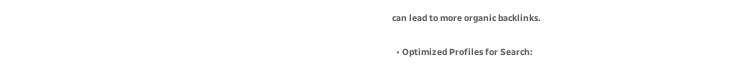can lead to more organic backlinks.

  • Optimized Profiles for Search: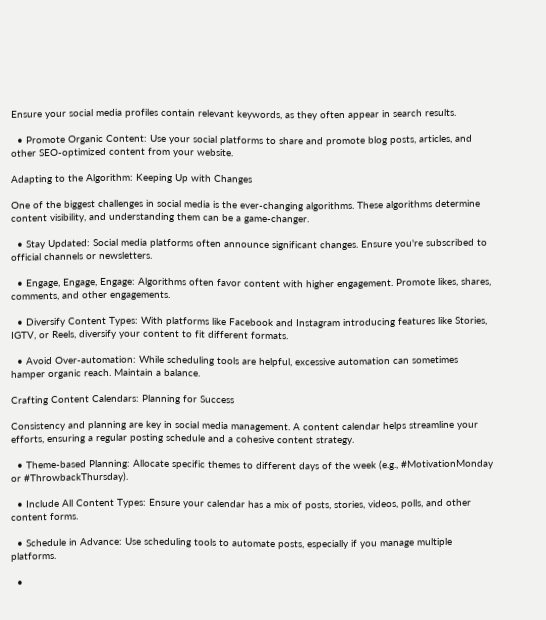Ensure your social media profiles contain relevant keywords, as they often appear in search results.

  • Promote Organic Content: Use your social platforms to share and promote blog posts, articles, and other SEO-optimized content from your website.

Adapting to the Algorithm: Keeping Up with Changes

One of the biggest challenges in social media is the ever-changing algorithms. These algorithms determine content visibility, and understanding them can be a game-changer.

  • Stay Updated: Social media platforms often announce significant changes. Ensure you're subscribed to official channels or newsletters.

  • Engage, Engage, Engage: Algorithms often favor content with higher engagement. Promote likes, shares, comments, and other engagements.

  • Diversify Content Types: With platforms like Facebook and Instagram introducing features like Stories, IGTV, or Reels, diversify your content to fit different formats.

  • Avoid Over-automation: While scheduling tools are helpful, excessive automation can sometimes hamper organic reach. Maintain a balance.

Crafting Content Calendars: Planning for Success

Consistency and planning are key in social media management. A content calendar helps streamline your efforts, ensuring a regular posting schedule and a cohesive content strategy.

  • Theme-based Planning: Allocate specific themes to different days of the week (e.g., #MotivationMonday or #ThrowbackThursday).

  • Include All Content Types: Ensure your calendar has a mix of posts, stories, videos, polls, and other content forms.

  • Schedule in Advance: Use scheduling tools to automate posts, especially if you manage multiple platforms.

  •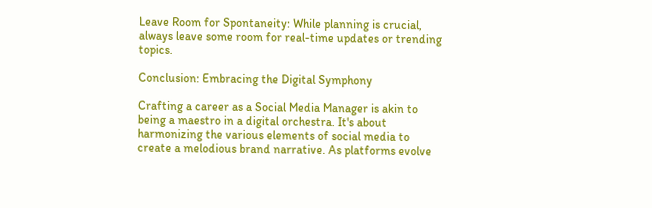Leave Room for Spontaneity: While planning is crucial, always leave some room for real-time updates or trending topics.

Conclusion: Embracing the Digital Symphony

Crafting a career as a Social Media Manager is akin to being a maestro in a digital orchestra. It's about harmonizing the various elements of social media to create a melodious brand narrative. As platforms evolve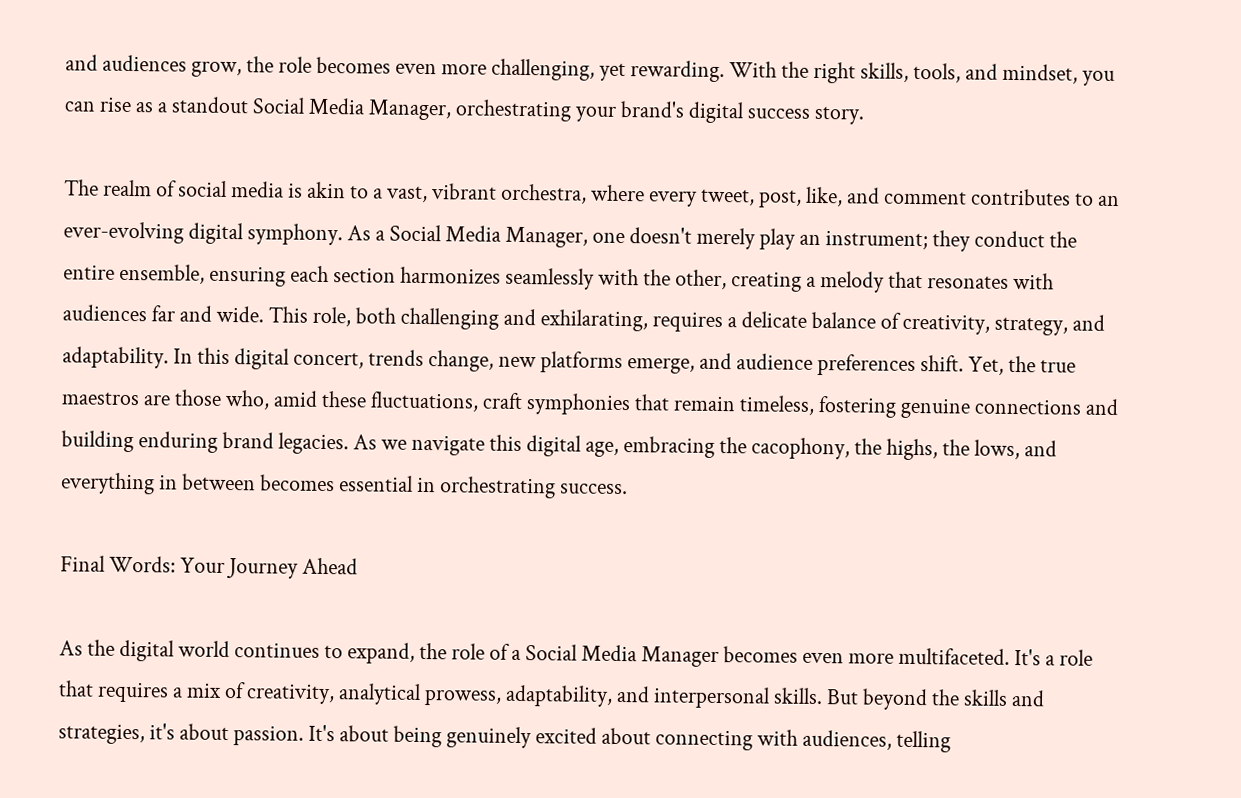and audiences grow, the role becomes even more challenging, yet rewarding. With the right skills, tools, and mindset, you can rise as a standout Social Media Manager, orchestrating your brand's digital success story.

The realm of social media is akin to a vast, vibrant orchestra, where every tweet, post, like, and comment contributes to an ever-evolving digital symphony. As a Social Media Manager, one doesn't merely play an instrument; they conduct the entire ensemble, ensuring each section harmonizes seamlessly with the other, creating a melody that resonates with audiences far and wide. This role, both challenging and exhilarating, requires a delicate balance of creativity, strategy, and adaptability. In this digital concert, trends change, new platforms emerge, and audience preferences shift. Yet, the true maestros are those who, amid these fluctuations, craft symphonies that remain timeless, fostering genuine connections and building enduring brand legacies. As we navigate this digital age, embracing the cacophony, the highs, the lows, and everything in between becomes essential in orchestrating success.

Final Words: Your Journey Ahead

As the digital world continues to expand, the role of a Social Media Manager becomes even more multifaceted. It's a role that requires a mix of creativity, analytical prowess, adaptability, and interpersonal skills. But beyond the skills and strategies, it's about passion. It's about being genuinely excited about connecting with audiences, telling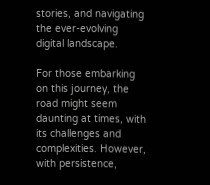stories, and navigating the ever-evolving digital landscape.

For those embarking on this journey, the road might seem daunting at times, with its challenges and complexities. However, with persistence,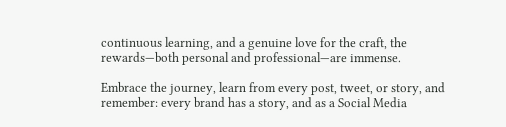continuous learning, and a genuine love for the craft, the rewards—both personal and professional—are immense.

Embrace the journey, learn from every post, tweet, or story, and remember: every brand has a story, and as a Social Media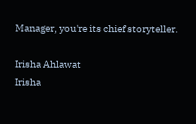Manager, you're its chief storyteller.

Irisha Ahlawat
Irisha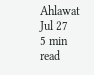Ahlawat
Jul 27
5 min read